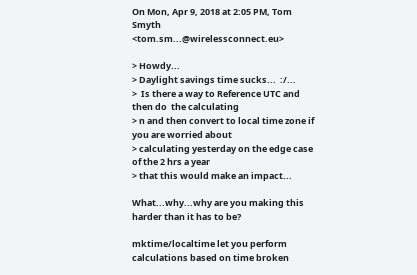On Mon, Apr 9, 2018 at 2:05 PM, Tom Smyth <tom.sm...@wirelessconnect.eu>

> Howdy...
> Daylight savings time sucks...  :/...
>  Is there a way to Reference UTC and then do  the calculating
> n and then convert to local time zone if  you are worried about
> calculating yesterday on the edge case of the 2 hrs a year
> that this would make an impact...

What...why...why are you making this harder than it has to be?

mktime/localtime let you perform calculations based on time broken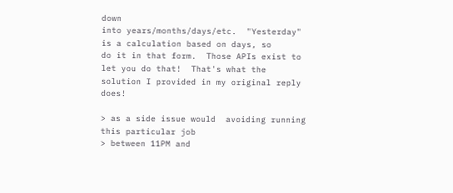down
into years/months/days/etc.  "Yesterday" is a calculation based on days, so
do it in that form.  Those APIs exist to let you do that!  That's what the
solution I provided in my original reply does!

> as a side issue would  avoiding running this particular job
> between 11PM and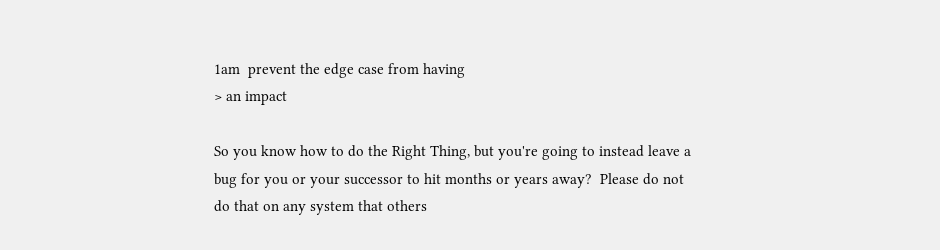1am  prevent the edge case from having
> an impact

So you know how to do the Right Thing, but you're going to instead leave a
bug for you or your successor to hit months or years away?  Please do not
do that on any system that others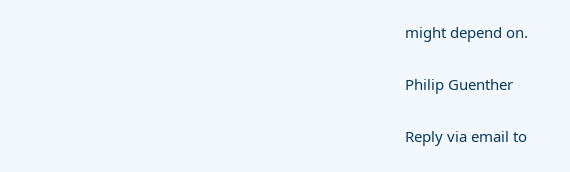might depend on.

Philip Guenther

Reply via email to